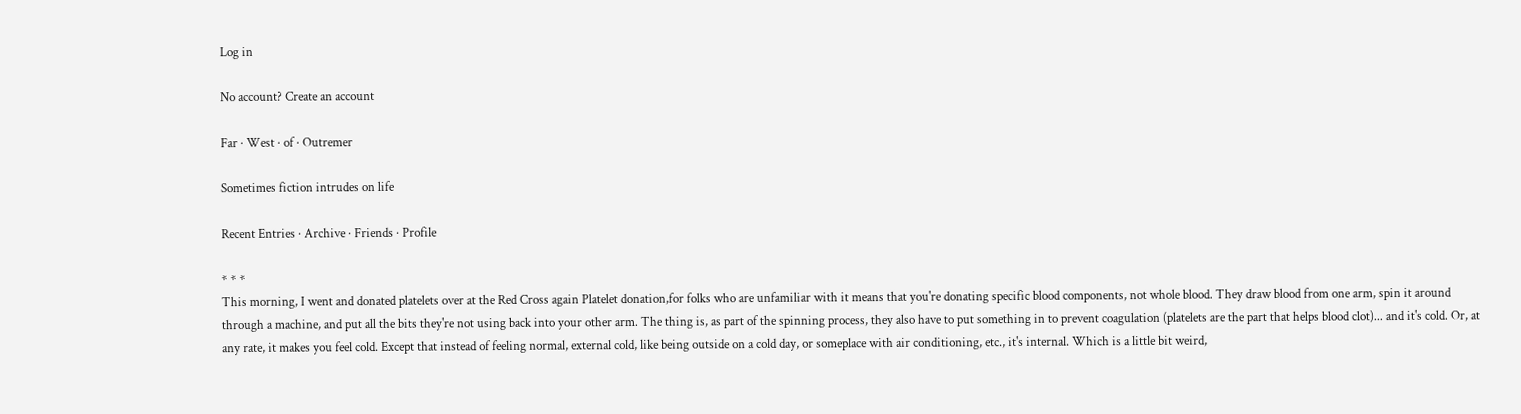Log in

No account? Create an account

Far · West · of · Outremer

Sometimes fiction intrudes on life

Recent Entries · Archive · Friends · Profile

* * *
This morning, I went and donated platelets over at the Red Cross again Platelet donation,for folks who are unfamiliar with it means that you're donating specific blood components, not whole blood. They draw blood from one arm, spin it around through a machine, and put all the bits they're not using back into your other arm. The thing is, as part of the spinning process, they also have to put something in to prevent coagulation (platelets are the part that helps blood clot)... and it's cold. Or, at any rate, it makes you feel cold. Except that instead of feeling normal, external cold, like being outside on a cold day, or someplace with air conditioning, etc., it's internal. Which is a little bit weird,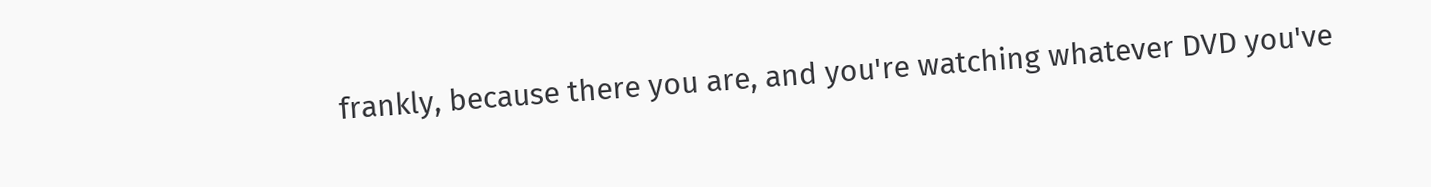frankly, because there you are, and you're watching whatever DVD you've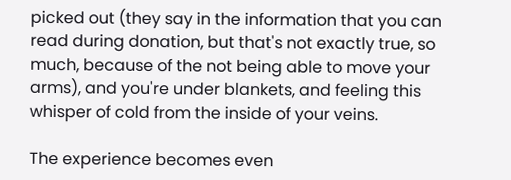picked out (they say in the information that you can read during donation, but that's not exactly true, so much, because of the not being able to move your arms), and you're under blankets, and feeling this whisper of cold from the inside of your veins.

The experience becomes even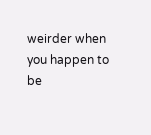weirder when you happen to be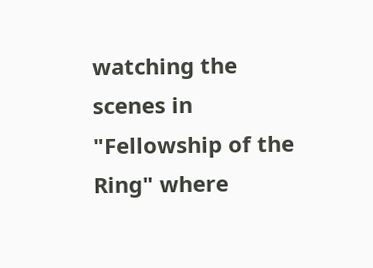watching the scenes in "Fellowship of the Ring" where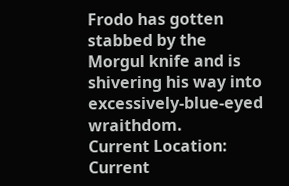Frodo has gotten stabbed by the Morgul knife and is shivering his way into excessively-blue-eyed wraithdom.
Current Location:
Current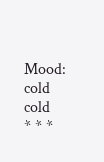Mood:
cold cold
* * *